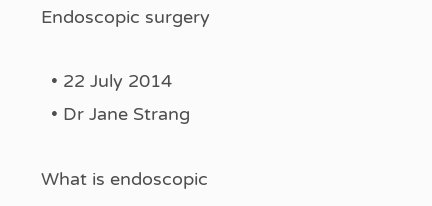Endoscopic surgery

  • 22 July 2014
  • Dr Jane Strang

What is endoscopic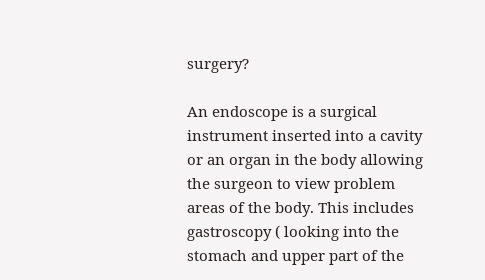surgery?

An endoscope is a surgical instrument inserted into a cavity or an organ in the body allowing the surgeon to view problem areas of the body. This includes gastroscopy ( looking into the stomach and upper part of the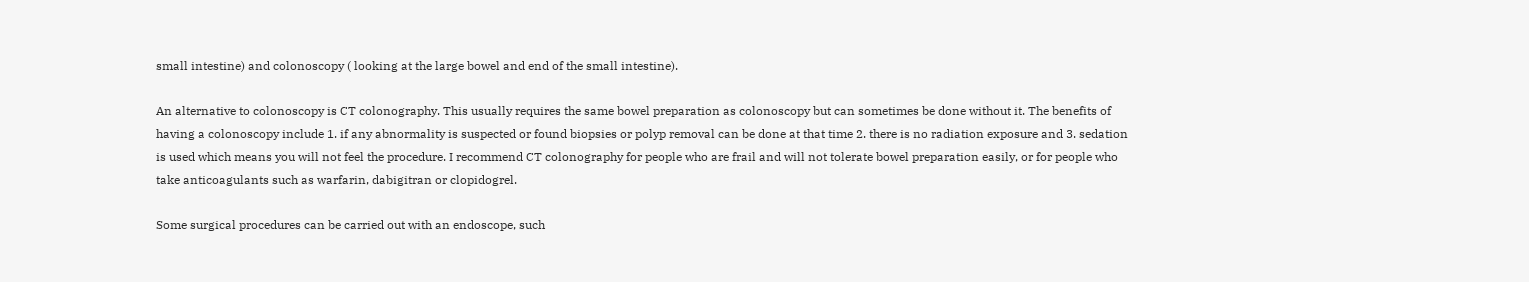small intestine) and colonoscopy ( looking at the large bowel and end of the small intestine).

An alternative to colonoscopy is CT colonography. This usually requires the same bowel preparation as colonoscopy but can sometimes be done without it. The benefits of having a colonoscopy include 1. if any abnormality is suspected or found biopsies or polyp removal can be done at that time 2. there is no radiation exposure and 3. sedation is used which means you will not feel the procedure. I recommend CT colonography for people who are frail and will not tolerate bowel preparation easily, or for people who take anticoagulants such as warfarin, dabigitran or clopidogrel.

Some surgical procedures can be carried out with an endoscope, such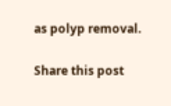as polyp removal.

Share this post